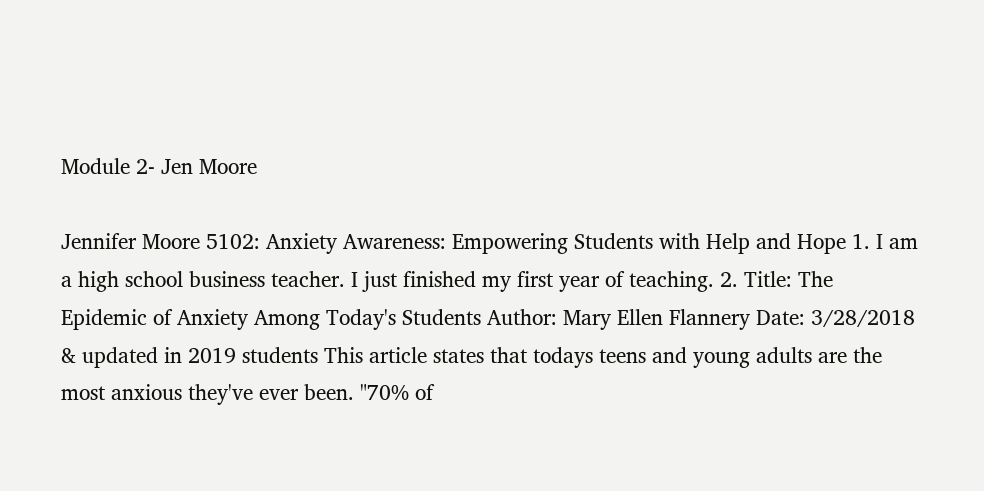Module 2- Jen Moore

Jennifer Moore 5102: Anxiety Awareness: Empowering Students with Help and Hope 1. I am a high school business teacher. I just finished my first year of teaching. 2. Title: The Epidemic of Anxiety Among Today's Students Author: Mary Ellen Flannery Date: 3/28/2018 & updated in 2019 students This article states that todays teens and young adults are the most anxious they've ever been. "70% of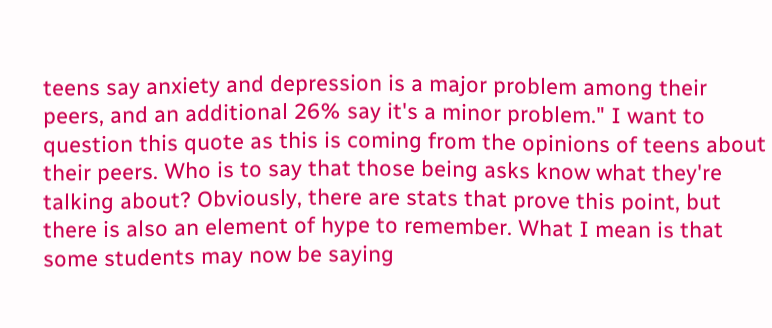teens say anxiety and depression is a major problem among their peers, and an additional 26% say it's a minor problem." I want to question this quote as this is coming from the opinions of teens about their peers. Who is to say that those being asks know what they're talking about? Obviously, there are stats that prove this point, but there is also an element of hype to remember. What I mean is that some students may now be saying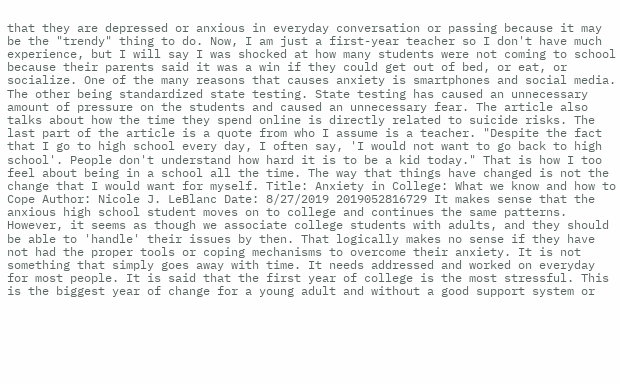that they are depressed or anxious in everyday conversation or passing because it may be the "trendy" thing to do. Now, I am just a first-year teacher so I don't have much experience, but I will say I was shocked at how many students were not coming to school because their parents said it was a win if they could get out of bed, or eat, or socialize. One of the many reasons that causes anxiety is smartphones and social media. The other being standardized state testing. State testing has caused an unnecessary amount of pressure on the students and caused an unnecessary fear. The article also talks about how the time they spend online is directly related to suicide risks. The last part of the article is a quote from who I assume is a teacher. "Despite the fact that I go to high school every day, I often say, 'I would not want to go back to high school'. People don't understand how hard it is to be a kid today." That is how I too feel about being in a school all the time. The way that things have changed is not the change that I would want for myself. Title: Anxiety in College: What we know and how to Cope Author: Nicole J. LeBlanc Date: 8/27/2019 2019052816729 It makes sense that the anxious high school student moves on to college and continues the same patterns. However, it seems as though we associate college students with adults, and they should be able to 'handle' their issues by then. That logically makes no sense if they have not had the proper tools or coping mechanisms to overcome their anxiety. It is not something that simply goes away with time. It needs addressed and worked on everyday for most people. It is said that the first year of college is the most stressful. This is the biggest year of change for a young adult and without a good support system or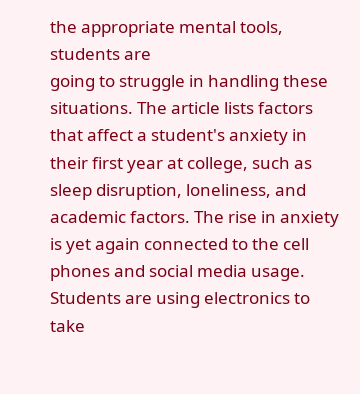the appropriate mental tools, students are
going to struggle in handling these situations. The article lists factors that affect a student's anxiety in their first year at college, such as sleep disruption, loneliness, and academic factors. The rise in anxiety is yet again connected to the cell phones and social media usage. Students are using electronics to take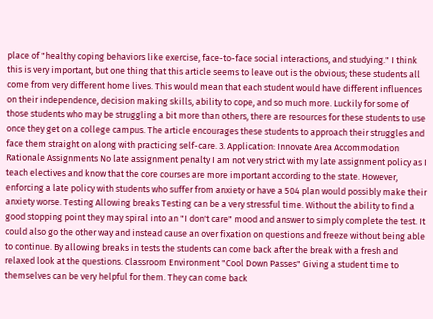place of "healthy coping behaviors like exercise, face-to-face social interactions, and studying." I think this is very important, but one thing that this article seems to leave out is the obvious; these students all come from very different home lives. This would mean that each student would have different influences on their independence, decision making skills, ability to cope, and so much more. Luckily for some of those students who may be struggling a bit more than others, there are resources for these students to use once they get on a college campus. The article encourages these students to approach their struggles and face them straight on along with practicing self-care. 3. Application: Innovate Area Accommodation Rationale Assignments No late assignment penalty I am not very strict with my late assignment policy as I teach electives and know that the core courses are more important according to the state. However, enforcing a late policy with students who suffer from anxiety or have a 504 plan would possibly make their anxiety worse. Testing Allowing breaks Testing can be a very stressful time. Without the ability to find a good stopping point they may spiral into an "I don't care" mood and answer to simply complete the test. It could also go the other way and instead cause an over fixation on questions and freeze without being able to continue. By allowing breaks in tests the students can come back after the break with a fresh and relaxed look at the questions. Classroom Environment "Cool Down Passes" Giving a student time to themselves can be very helpful for them. They can come back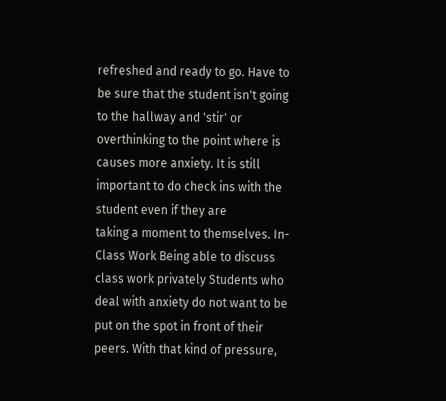refreshed and ready to go. Have to be sure that the student isn't going to the hallway and 'stir' or overthinking to the point where is causes more anxiety. It is still important to do check ins with the student even if they are
taking a moment to themselves. In-Class Work Being able to discuss class work privately Students who deal with anxiety do not want to be put on the spot in front of their peers. With that kind of pressure,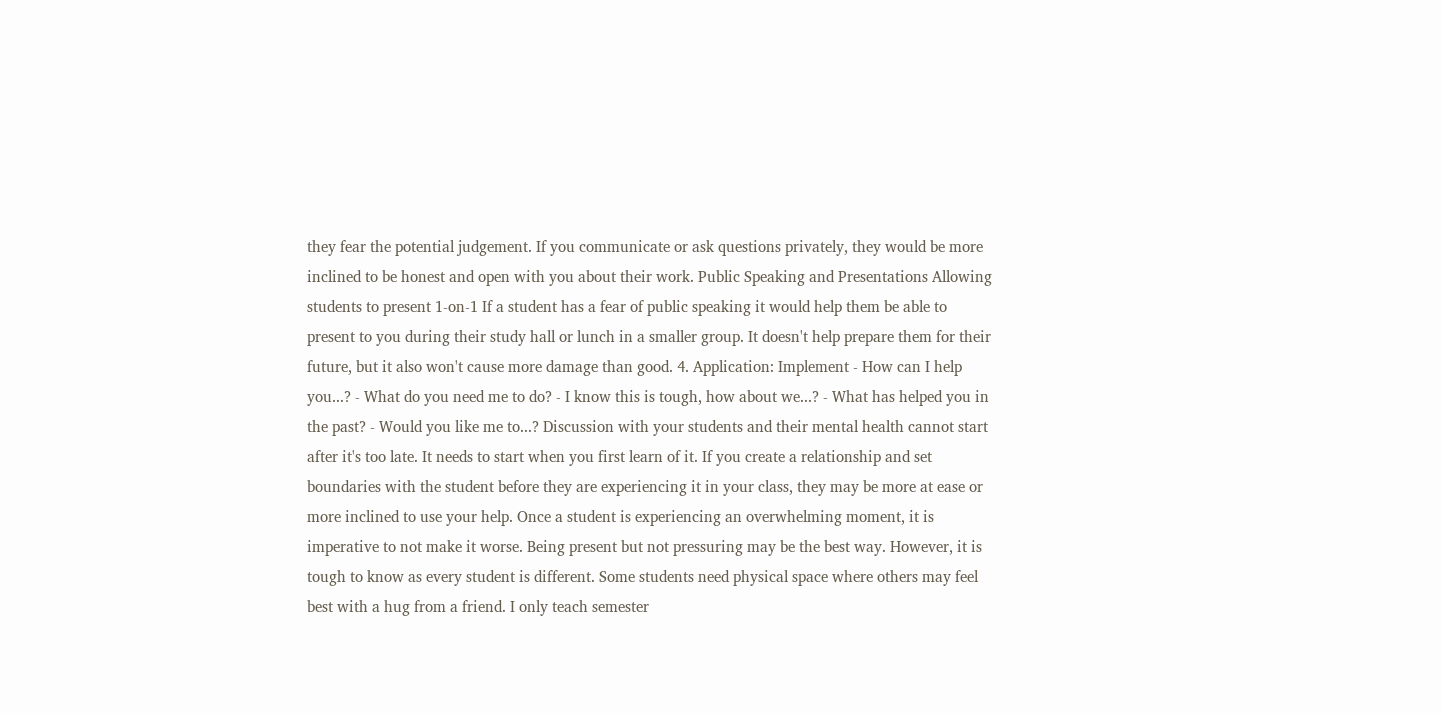they fear the potential judgement. If you communicate or ask questions privately, they would be more inclined to be honest and open with you about their work. Public Speaking and Presentations Allowing students to present 1-on-1 If a student has a fear of public speaking it would help them be able to present to you during their study hall or lunch in a smaller group. It doesn't help prepare them for their future, but it also won't cause more damage than good. 4. Application: Implement - How can I help you...? - What do you need me to do? - I know this is tough, how about we...? - What has helped you in the past? - Would you like me to...? Discussion with your students and their mental health cannot start after it's too late. It needs to start when you first learn of it. If you create a relationship and set boundaries with the student before they are experiencing it in your class, they may be more at ease or more inclined to use your help. Once a student is experiencing an overwhelming moment, it is imperative to not make it worse. Being present but not pressuring may be the best way. However, it is tough to know as every student is different. Some students need physical space where others may feel best with a hug from a friend. I only teach semester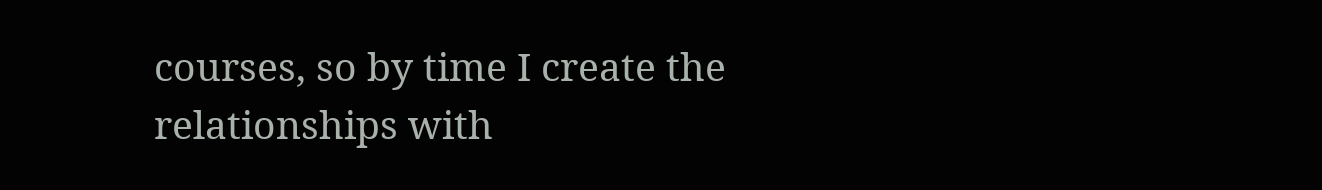courses, so by time I create the relationships with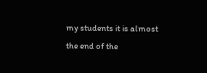my students it is almost the end of the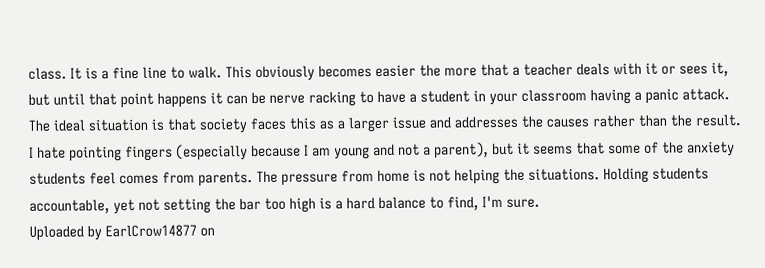class. It is a fine line to walk. This obviously becomes easier the more that a teacher deals with it or sees it, but until that point happens it can be nerve racking to have a student in your classroom having a panic attack. The ideal situation is that society faces this as a larger issue and addresses the causes rather than the result. I hate pointing fingers (especially because I am young and not a parent), but it seems that some of the anxiety students feel comes from parents. The pressure from home is not helping the situations. Holding students accountable, yet not setting the bar too high is a hard balance to find, I'm sure.
Uploaded by EarlCrow14877 on